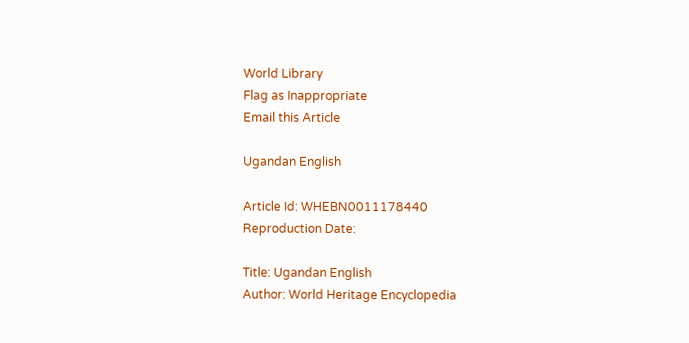World Library
Flag as Inappropriate
Email this Article

Ugandan English

Article Id: WHEBN0011178440
Reproduction Date:

Title: Ugandan English
Author: World Heritage Encyclopedia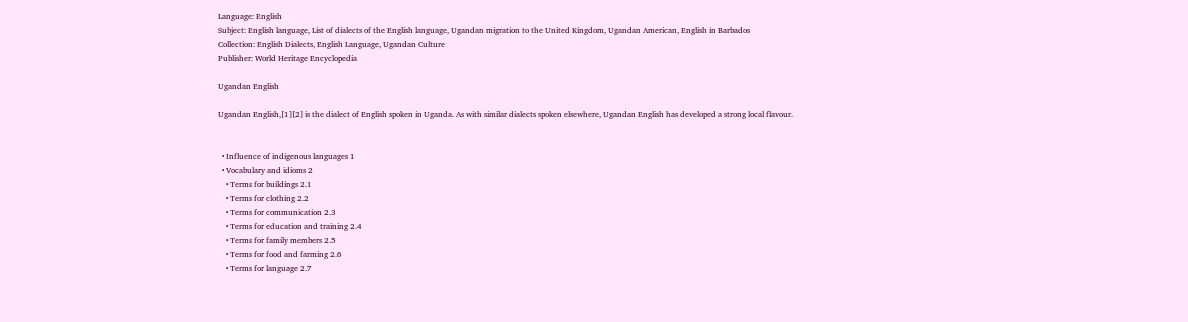Language: English
Subject: English language, List of dialects of the English language, Ugandan migration to the United Kingdom, Ugandan American, English in Barbados
Collection: English Dialects, English Language, Ugandan Culture
Publisher: World Heritage Encyclopedia

Ugandan English

Ugandan English,[1][2] is the dialect of English spoken in Uganda. As with similar dialects spoken elsewhere, Ugandan English has developed a strong local flavour.


  • Influence of indigenous languages 1
  • Vocabulary and idioms 2
    • Terms for buildings 2.1
    • Terms for clothing 2.2
    • Terms for communication 2.3
    • Terms for education and training 2.4
    • Terms for family members 2.5
    • Terms for food and farming 2.6
    • Terms for language 2.7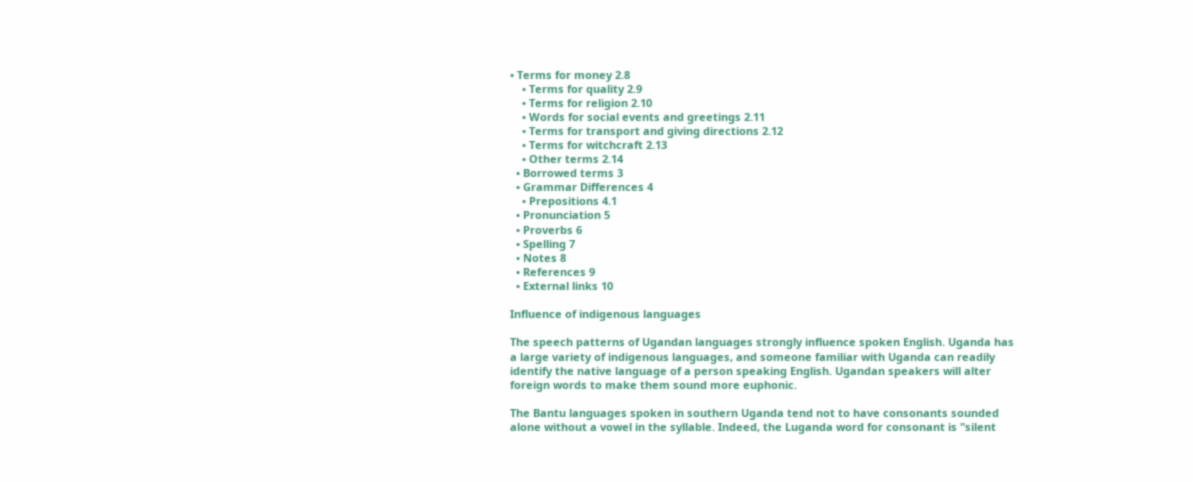• Terms for money 2.8
    • Terms for quality 2.9
    • Terms for religion 2.10
    • Words for social events and greetings 2.11
    • Terms for transport and giving directions 2.12
    • Terms for witchcraft 2.13
    • Other terms 2.14
  • Borrowed terms 3
  • Grammar Differences 4
    • Prepositions 4.1
  • Pronunciation 5
  • Proverbs 6
  • Spelling 7
  • Notes 8
  • References 9
  • External links 10

Influence of indigenous languages

The speech patterns of Ugandan languages strongly influence spoken English. Uganda has a large variety of indigenous languages, and someone familiar with Uganda can readily identify the native language of a person speaking English. Ugandan speakers will alter foreign words to make them sound more euphonic.

The Bantu languages spoken in southern Uganda tend not to have consonants sounded alone without a vowel in the syllable. Indeed, the Luganda word for consonant is "silent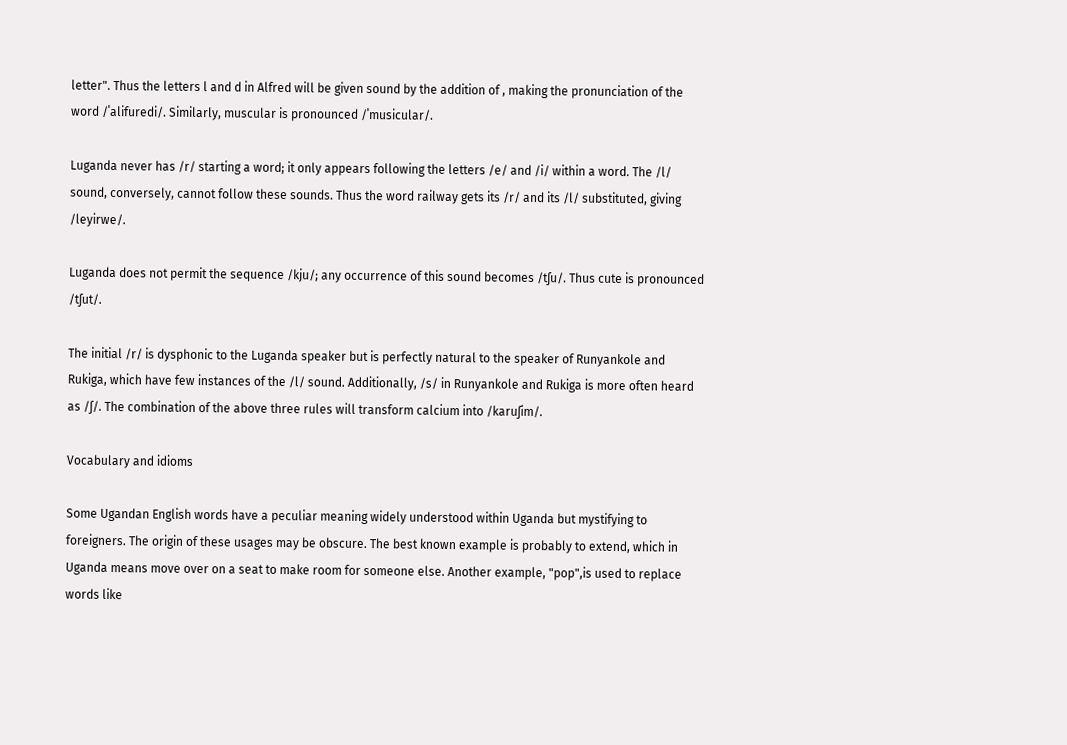letter". Thus the letters l and d in Alfred will be given sound by the addition of , making the pronunciation of the word /ˈalifuredi/. Similarly, muscular is pronounced /ˈmusicular/.

Luganda never has /r/ starting a word; it only appears following the letters /e/ and /i/ within a word. The /l/ sound, conversely, cannot follow these sounds. Thus the word railway gets its /r/ and its /l/ substituted, giving /leyirwe/.

Luganda does not permit the sequence /kju/; any occurrence of this sound becomes /tʃu/. Thus cute is pronounced /tʃut/.

The initial /r/ is dysphonic to the Luganda speaker but is perfectly natural to the speaker of Runyankole and Rukiga, which have few instances of the /l/ sound. Additionally, /s/ in Runyankole and Rukiga is more often heard as /ʃ/. The combination of the above three rules will transform calcium into /karuʃim/.

Vocabulary and idioms

Some Ugandan English words have a peculiar meaning widely understood within Uganda but mystifying to foreigners. The origin of these usages may be obscure. The best known example is probably to extend, which in Uganda means move over on a seat to make room for someone else. Another example, "pop",is used to replace words like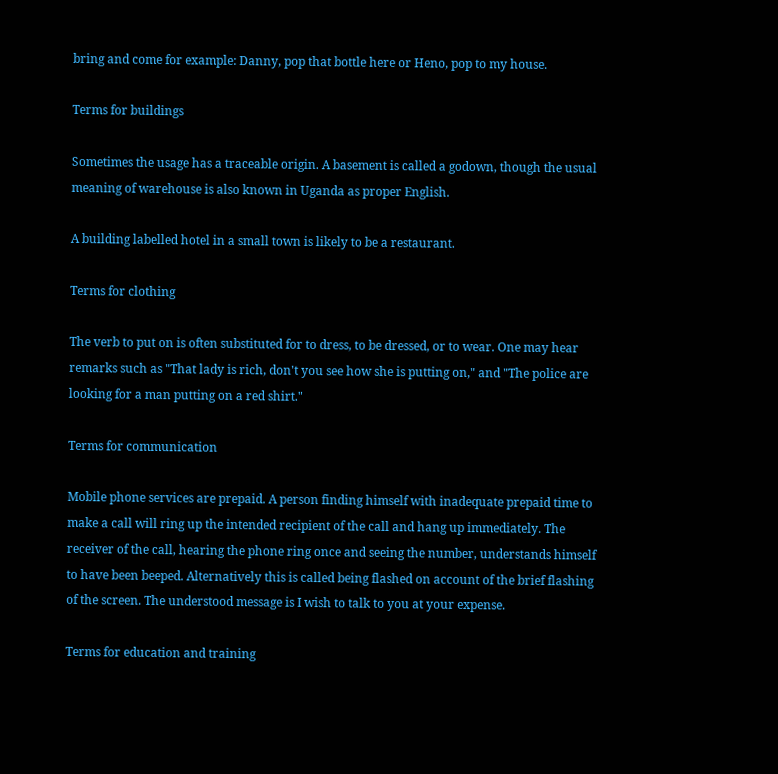bring and come for example: Danny, pop that bottle here or Heno, pop to my house.

Terms for buildings

Sometimes the usage has a traceable origin. A basement is called a godown, though the usual meaning of warehouse is also known in Uganda as proper English.

A building labelled hotel in a small town is likely to be a restaurant.

Terms for clothing

The verb to put on is often substituted for to dress, to be dressed, or to wear. One may hear remarks such as "That lady is rich, don't you see how she is putting on," and "The police are looking for a man putting on a red shirt."

Terms for communication

Mobile phone services are prepaid. A person finding himself with inadequate prepaid time to make a call will ring up the intended recipient of the call and hang up immediately. The receiver of the call, hearing the phone ring once and seeing the number, understands himself to have been beeped. Alternatively this is called being flashed on account of the brief flashing of the screen. The understood message is I wish to talk to you at your expense.

Terms for education and training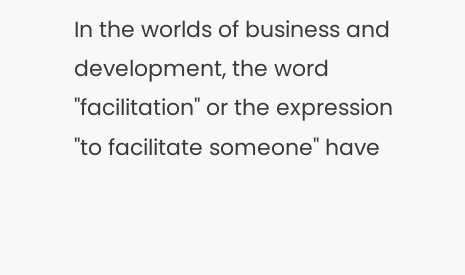In the worlds of business and development, the word "facilitation" or the expression "to facilitate someone" have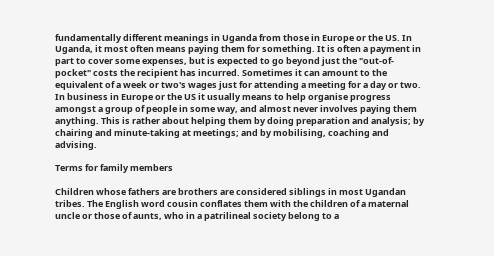fundamentally different meanings in Uganda from those in Europe or the US. In Uganda, it most often means paying them for something. It is often a payment in part to cover some expenses, but is expected to go beyond just the "out-of-pocket" costs the recipient has incurred. Sometimes it can amount to the equivalent of a week or two's wages just for attending a meeting for a day or two. In business in Europe or the US it usually means to help organise progress amongst a group of people in some way, and almost never involves paying them anything. This is rather about helping them by doing preparation and analysis; by chairing and minute-taking at meetings; and by mobilising, coaching and advising.

Terms for family members

Children whose fathers are brothers are considered siblings in most Ugandan tribes. The English word cousin conflates them with the children of a maternal uncle or those of aunts, who in a patrilineal society belong to a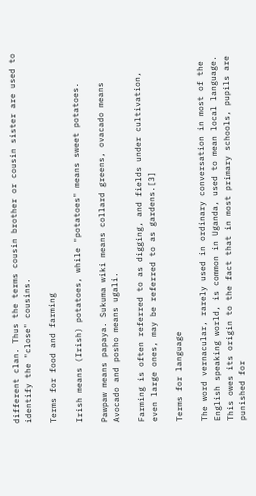different clan. Thus the terms cousin brother or cousin sister are used to identify the "close" cousins.

Terms for food and farming

Irish means (Irish) potatoes, while "potatoes" means sweet potatoes.

Pawpaw means papaya. Sukuma wiki means collard greens, ovacado means Avocado and posho means ugali.

Farming is often referred to as digging, and fields under cultivation, even large ones, may be referred to as gardens.[3]

Terms for language

The word vernacular, rarely used in ordinary conversation in most of the English speaking world, is common in Uganda, used to mean local language. This owes its origin to the fact that in most primary schools, pupils are punished for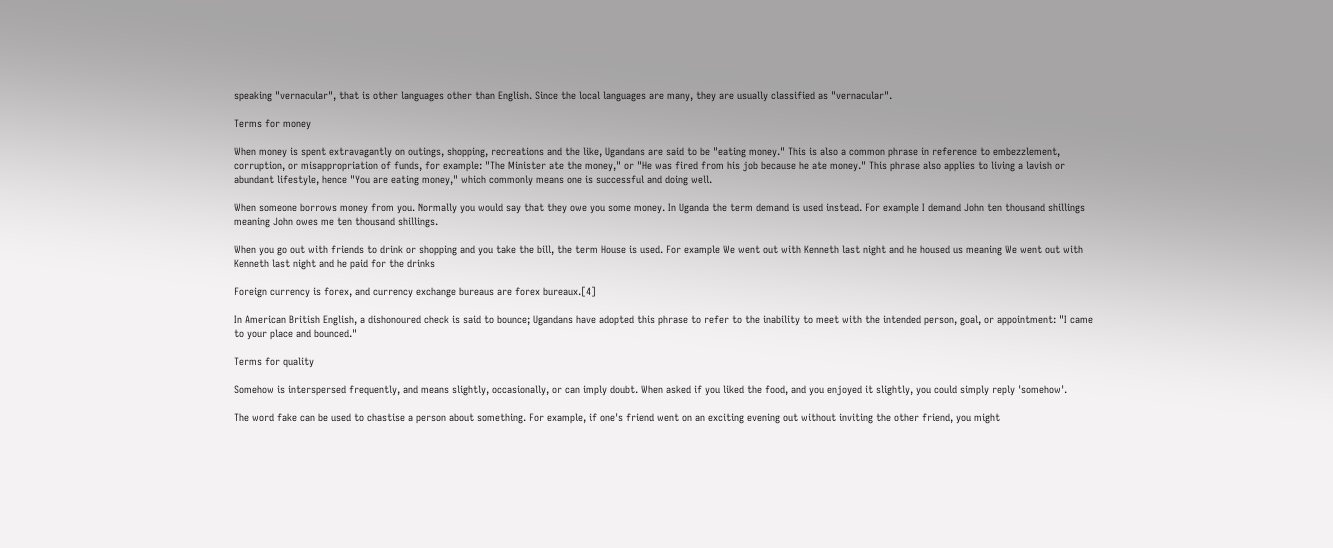speaking "vernacular", that is other languages other than English. Since the local languages are many, they are usually classified as "vernacular".

Terms for money

When money is spent extravagantly on outings, shopping, recreations and the like, Ugandans are said to be "eating money." This is also a common phrase in reference to embezzlement, corruption, or misappropriation of funds, for example: "The Minister ate the money," or "He was fired from his job because he ate money." This phrase also applies to living a lavish or abundant lifestyle, hence "You are eating money," which commonly means one is successful and doing well.

When someone borrows money from you. Normally you would say that they owe you some money. In Uganda the term demand is used instead. For example I demand John ten thousand shillings meaning John owes me ten thousand shillings.

When you go out with friends to drink or shopping and you take the bill, the term House is used. For example We went out with Kenneth last night and he housed us meaning We went out with Kenneth last night and he paid for the drinks

Foreign currency is forex, and currency exchange bureaus are forex bureaux.[4]

In American British English, a dishonoured check is said to bounce; Ugandans have adopted this phrase to refer to the inability to meet with the intended person, goal, or appointment: "I came to your place and bounced."

Terms for quality

Somehow is interspersed frequently, and means slightly, occasionally, or can imply doubt. When asked if you liked the food, and you enjoyed it slightly, you could simply reply 'somehow'.

The word fake can be used to chastise a person about something. For example, if one's friend went on an exciting evening out without inviting the other friend, you might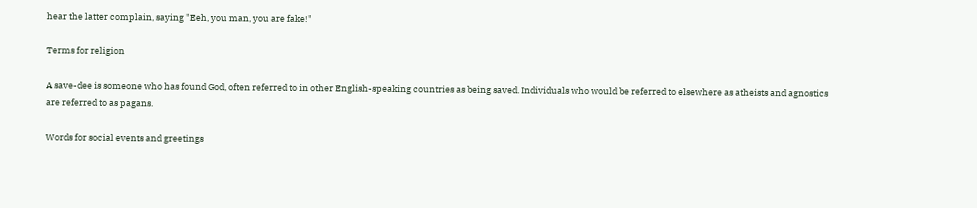hear the latter complain, saying "Eeh, you man, you are fake!"

Terms for religion

A save-dee is someone who has found God, often referred to in other English-speaking countries as being saved. Individuals who would be referred to elsewhere as atheists and agnostics are referred to as pagans.

Words for social events and greetings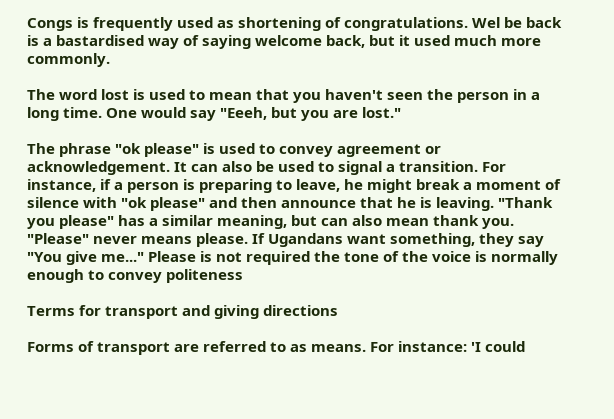Congs is frequently used as shortening of congratulations. Wel be back is a bastardised way of saying welcome back, but it used much more commonly.

The word lost is used to mean that you haven't seen the person in a long time. One would say "Eeeh, but you are lost."

The phrase "ok please" is used to convey agreement or acknowledgement. It can also be used to signal a transition. For instance, if a person is preparing to leave, he might break a moment of silence with "ok please" and then announce that he is leaving. "Thank you please" has a similar meaning, but can also mean thank you. "Please" never means please. If Ugandans want something, they say "You give me..." Please is not required the tone of the voice is normally enough to convey politeness

Terms for transport and giving directions

Forms of transport are referred to as means. For instance: 'I could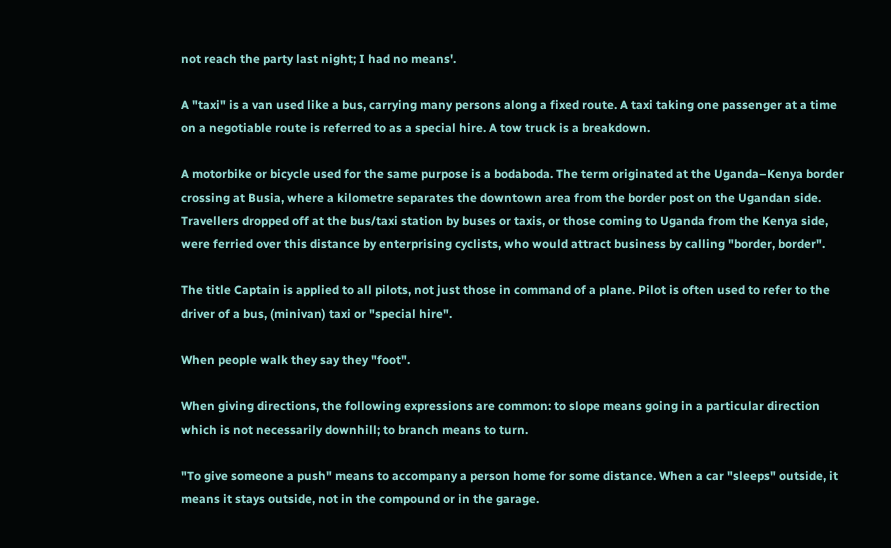not reach the party last night; I had no means'.

A "taxi" is a van used like a bus, carrying many persons along a fixed route. A taxi taking one passenger at a time on a negotiable route is referred to as a special hire. A tow truck is a breakdown.

A motorbike or bicycle used for the same purpose is a bodaboda. The term originated at the Uganda–Kenya border crossing at Busia, where a kilometre separates the downtown area from the border post on the Ugandan side. Travellers dropped off at the bus/taxi station by buses or taxis, or those coming to Uganda from the Kenya side, were ferried over this distance by enterprising cyclists, who would attract business by calling "border, border".

The title Captain is applied to all pilots, not just those in command of a plane. Pilot is often used to refer to the driver of a bus, (minivan) taxi or "special hire".

When people walk they say they "foot".

When giving directions, the following expressions are common: to slope means going in a particular direction which is not necessarily downhill; to branch means to turn.

"To give someone a push" means to accompany a person home for some distance. When a car "sleeps" outside, it means it stays outside, not in the compound or in the garage.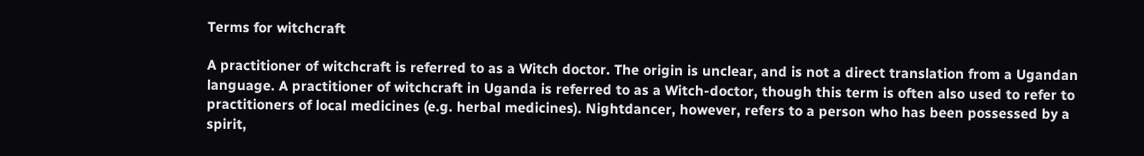Terms for witchcraft

A practitioner of witchcraft is referred to as a Witch doctor. The origin is unclear, and is not a direct translation from a Ugandan language. A practitioner of witchcraft in Uganda is referred to as a Witch-doctor, though this term is often also used to refer to practitioners of local medicines (e.g. herbal medicines). Nightdancer, however, refers to a person who has been possessed by a spirit,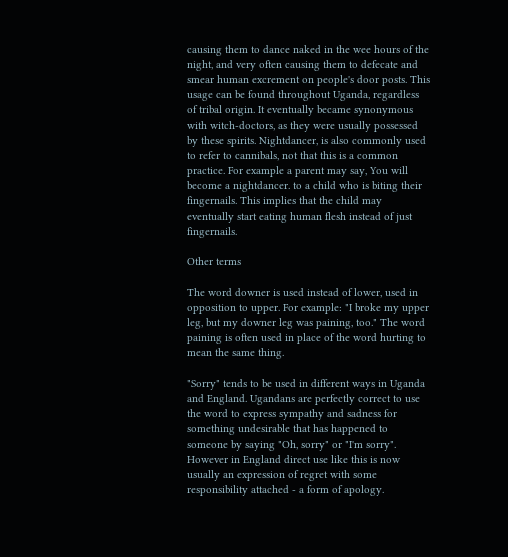causing them to dance naked in the wee hours of the night, and very often causing them to defecate and smear human excrement on people's door posts. This usage can be found throughout Uganda, regardless of tribal origin. It eventually became synonymous with witch-doctors, as they were usually possessed by these spirits. Nightdancer, is also commonly used to refer to cannibals, not that this is a common practice. For example a parent may say, You will become a nightdancer. to a child who is biting their fingernails. This implies that the child may eventually start eating human flesh instead of just fingernails.

Other terms

The word downer is used instead of lower, used in opposition to upper. For example: "I broke my upper leg, but my downer leg was paining, too." The word paining is often used in place of the word hurting to mean the same thing.

"Sorry" tends to be used in different ways in Uganda and England. Ugandans are perfectly correct to use the word to express sympathy and sadness for something undesirable that has happened to someone by saying "Oh, sorry" or "I'm sorry". However in England direct use like this is now usually an expression of regret with some responsibility attached - a form of apology.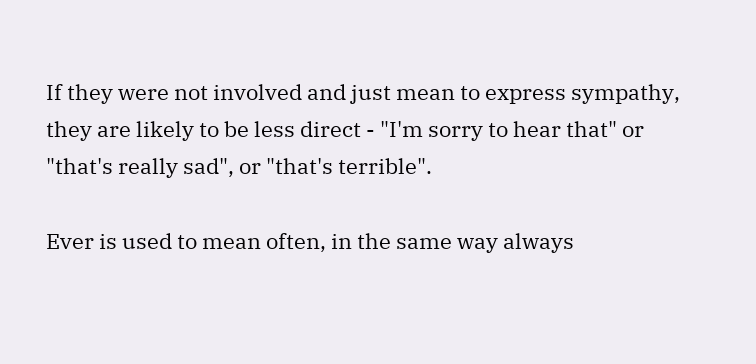If they were not involved and just mean to express sympathy, they are likely to be less direct - "I'm sorry to hear that" or "that's really sad", or "that's terrible".

Ever is used to mean often, in the same way always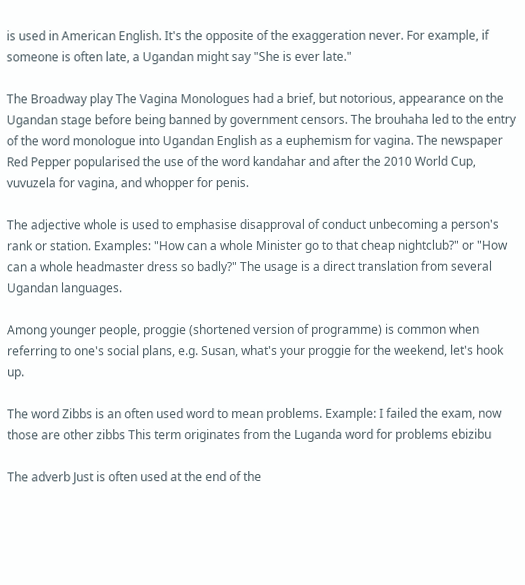is used in American English. It's the opposite of the exaggeration never. For example, if someone is often late, a Ugandan might say "She is ever late."

The Broadway play The Vagina Monologues had a brief, but notorious, appearance on the Ugandan stage before being banned by government censors. The brouhaha led to the entry of the word monologue into Ugandan English as a euphemism for vagina. The newspaper Red Pepper popularised the use of the word kandahar and after the 2010 World Cup, vuvuzela for vagina, and whopper for penis.

The adjective whole is used to emphasise disapproval of conduct unbecoming a person's rank or station. Examples: "How can a whole Minister go to that cheap nightclub?" or "How can a whole headmaster dress so badly?" The usage is a direct translation from several Ugandan languages.

Among younger people, proggie (shortened version of programme) is common when referring to one's social plans, e.g. Susan, what's your proggie for the weekend, let's hook up.

The word Zibbs is an often used word to mean problems. Example: I failed the exam, now those are other zibbs This term originates from the Luganda word for problems ebizibu

The adverb Just is often used at the end of the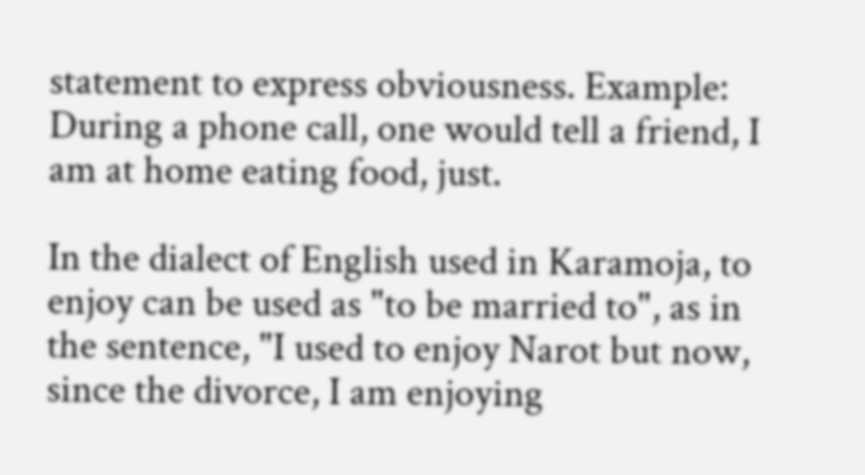statement to express obviousness. Example: During a phone call, one would tell a friend, I am at home eating food, just.

In the dialect of English used in Karamoja, to enjoy can be used as "to be married to", as in the sentence, "I used to enjoy Narot but now, since the divorce, I am enjoying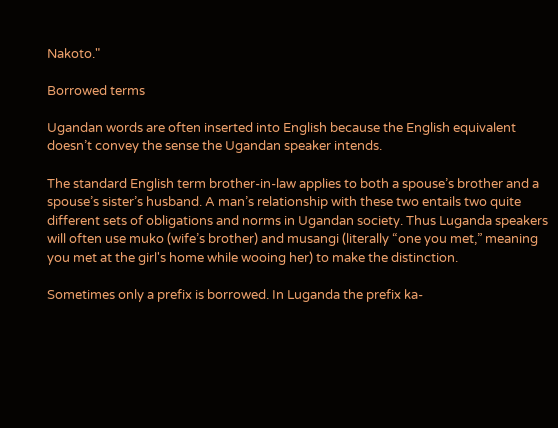Nakoto."

Borrowed terms

Ugandan words are often inserted into English because the English equivalent doesn’t convey the sense the Ugandan speaker intends.

The standard English term brother-in-law applies to both a spouse’s brother and a spouse’s sister’s husband. A man’s relationship with these two entails two quite different sets of obligations and norms in Ugandan society. Thus Luganda speakers will often use muko (wife’s brother) and musangi (literally “one you met,” meaning you met at the girl's home while wooing her) to make the distinction.

Sometimes only a prefix is borrowed. In Luganda the prefix ka-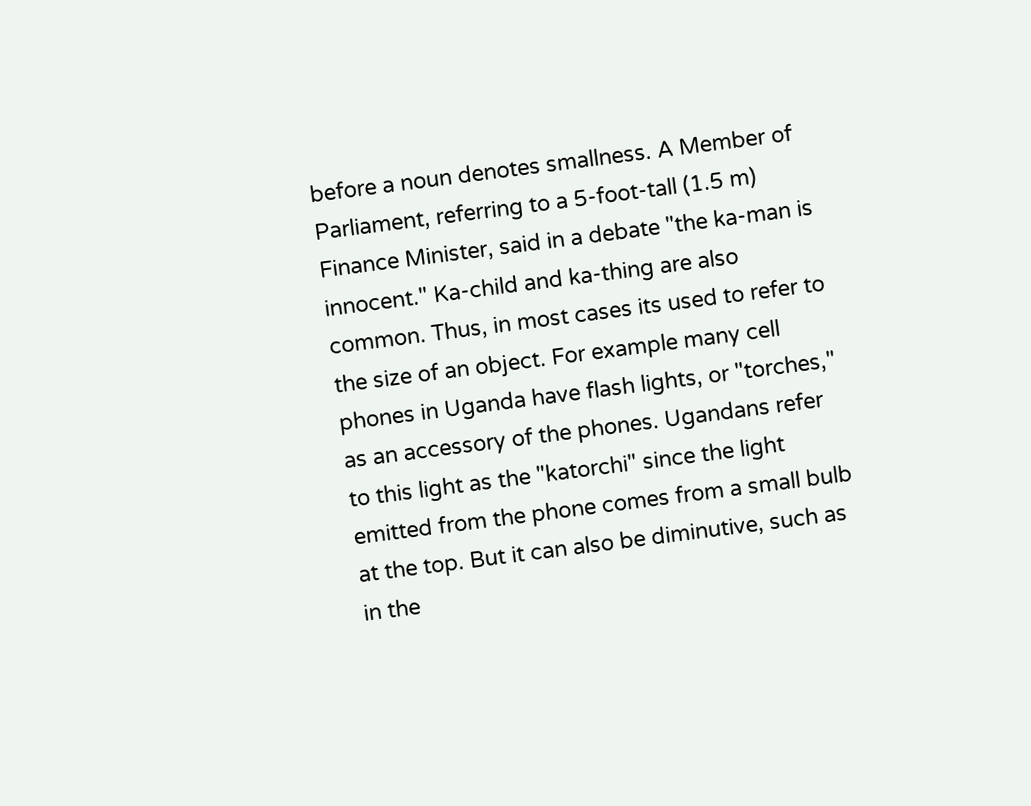before a noun denotes smallness. A Member of Parliament, referring to a 5-foot-tall (1.5 m) Finance Minister, said in a debate "the ka-man is innocent." Ka-child and ka-thing are also common. Thus, in most cases its used to refer to the size of an object. For example many cell phones in Uganda have flash lights, or "torches," as an accessory of the phones. Ugandans refer to this light as the "katorchi" since the light emitted from the phone comes from a small bulb at the top. But it can also be diminutive, such as in the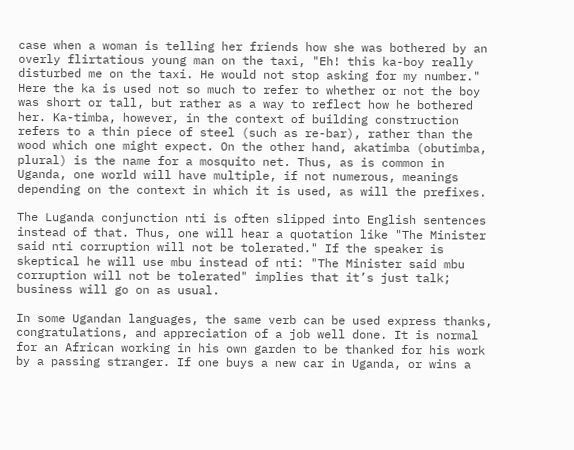case when a woman is telling her friends how she was bothered by an overly flirtatious young man on the taxi, "Eh! this ka-boy really disturbed me on the taxi. He would not stop asking for my number." Here the ka is used not so much to refer to whether or not the boy was short or tall, but rather as a way to reflect how he bothered her. Ka-timba, however, in the context of building construction refers to a thin piece of steel (such as re-bar), rather than the wood which one might expect. On the other hand, akatimba (obutimba, plural) is the name for a mosquito net. Thus, as is common in Uganda, one world will have multiple, if not numerous, meanings depending on the context in which it is used, as will the prefixes.

The Luganda conjunction nti is often slipped into English sentences instead of that. Thus, one will hear a quotation like "The Minister said nti corruption will not be tolerated." If the speaker is skeptical he will use mbu instead of nti: "The Minister said mbu corruption will not be tolerated" implies that it’s just talk; business will go on as usual.

In some Ugandan languages, the same verb can be used express thanks, congratulations, and appreciation of a job well done. It is normal for an African working in his own garden to be thanked for his work by a passing stranger. If one buys a new car in Uganda, or wins a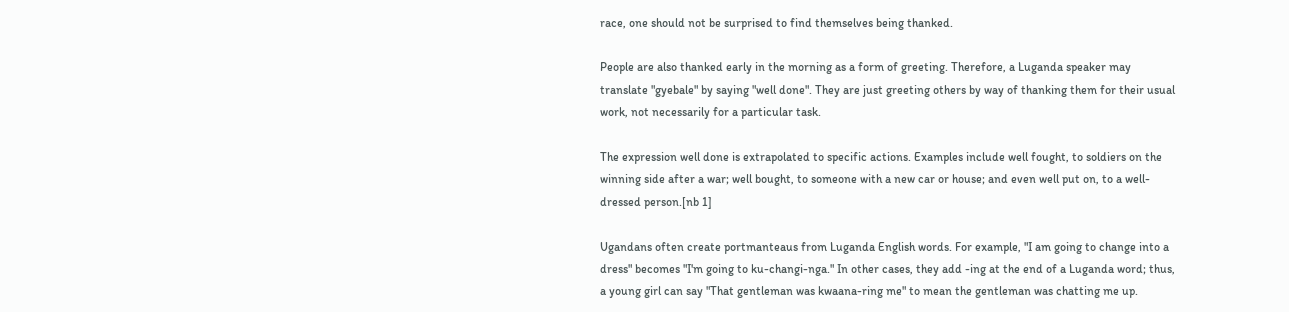race, one should not be surprised to find themselves being thanked.

People are also thanked early in the morning as a form of greeting. Therefore, a Luganda speaker may translate "gyebale" by saying "well done". They are just greeting others by way of thanking them for their usual work, not necessarily for a particular task.

The expression well done is extrapolated to specific actions. Examples include well fought, to soldiers on the winning side after a war; well bought, to someone with a new car or house; and even well put on, to a well-dressed person.[nb 1]

Ugandans often create portmanteaus from Luganda English words. For example, "I am going to change into a dress" becomes "I'm going to ku-changi-nga." In other cases, they add -ing at the end of a Luganda word; thus, a young girl can say "That gentleman was kwaana-ring me" to mean the gentleman was chatting me up.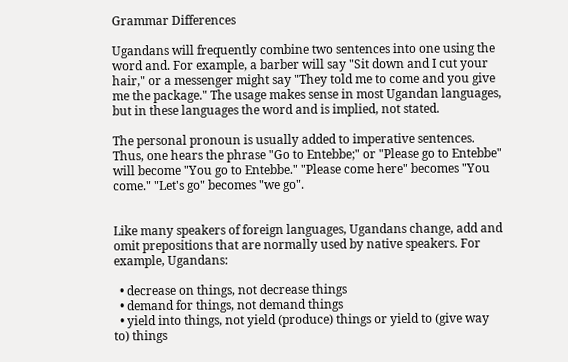Grammar Differences

Ugandans will frequently combine two sentences into one using the word and. For example, a barber will say "Sit down and I cut your hair," or a messenger might say "They told me to come and you give me the package." The usage makes sense in most Ugandan languages, but in these languages the word and is implied, not stated.

The personal pronoun is usually added to imperative sentences. Thus, one hears the phrase "Go to Entebbe;" or "Please go to Entebbe" will become "You go to Entebbe." "Please come here" becomes "You come." "Let's go" becomes "we go".


Like many speakers of foreign languages, Ugandans change, add and omit prepositions that are normally used by native speakers. For example, Ugandans:

  • decrease on things, not decrease things
  • demand for things, not demand things
  • yield into things, not yield (produce) things or yield to (give way to) things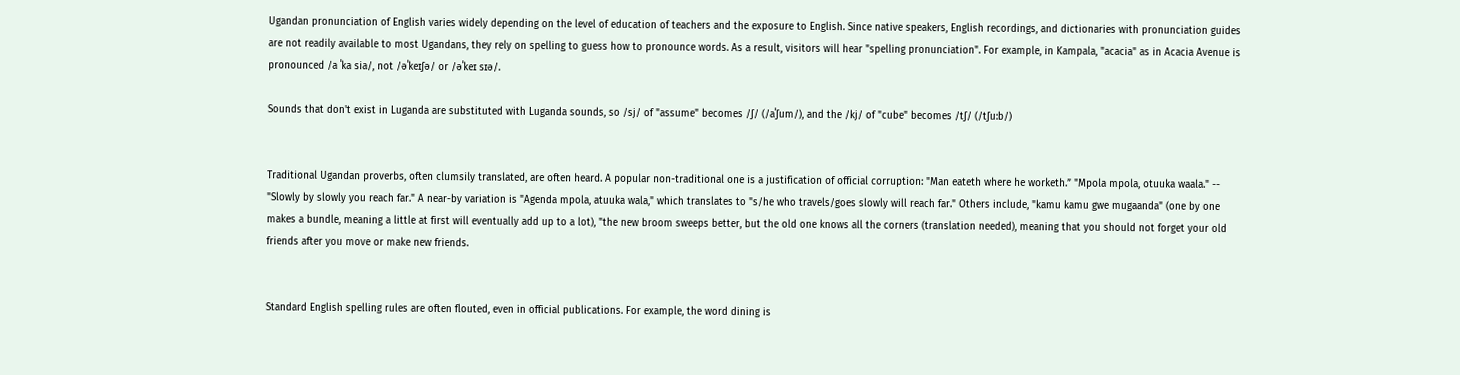Ugandan pronunciation of English varies widely depending on the level of education of teachers and the exposure to English. Since native speakers, English recordings, and dictionaries with pronunciation guides are not readily available to most Ugandans, they rely on spelling to guess how to pronounce words. As a result, visitors will hear "spelling pronunciation". For example, in Kampala, "acacia" as in Acacia Avenue is pronounced /a ˈka sia/, not /əˈkeɪʃə/ or /əˈkeɪ sɪə/.

Sounds that don't exist in Luganda are substituted with Luganda sounds, so /sj/ of "assume" becomes /ʃ/ (/aˈʃum/), and the /kj/ of "cube" becomes /tʃ/ (/tʃu:b/)


Traditional Ugandan proverbs, often clumsily translated, are often heard. A popular non-traditional one is a justification of official corruption: "Man eateth where he worketh.” "Mpola mpola, otuuka waala." -- "Slowly by slowly you reach far." A near-by variation is "Agenda mpola, atuuka wala," which translates to "s/he who travels/goes slowly will reach far." Others include, "kamu kamu gwe mugaanda" (one by one makes a bundle, meaning a little at first will eventually add up to a lot), "the new broom sweeps better, but the old one knows all the corners (translation needed), meaning that you should not forget your old friends after you move or make new friends.


Standard English spelling rules are often flouted, even in official publications. For example, the word dining is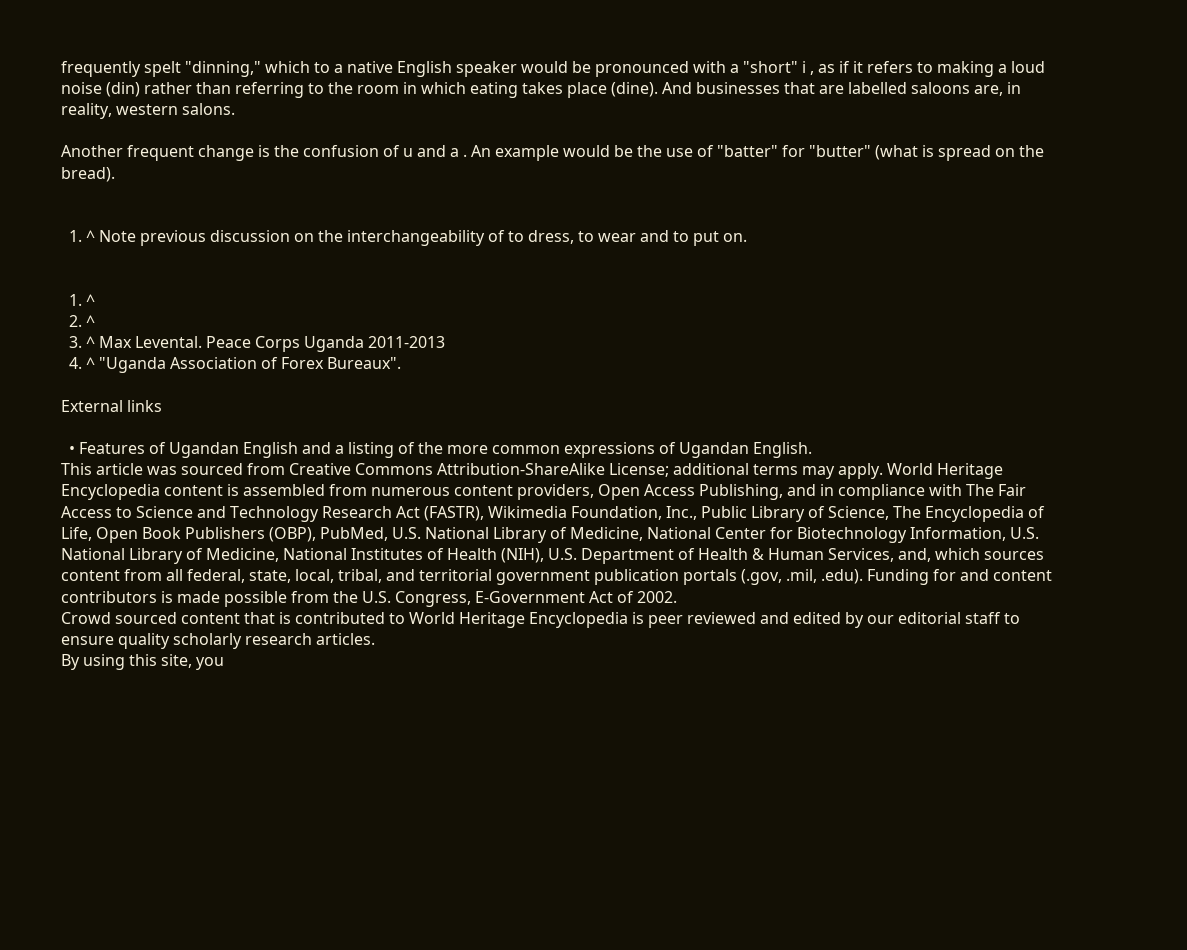frequently spelt "dinning," which to a native English speaker would be pronounced with a "short" i , as if it refers to making a loud noise (din) rather than referring to the room in which eating takes place (dine). And businesses that are labelled saloons are, in reality, western salons.

Another frequent change is the confusion of u and a . An example would be the use of "batter" for "butter" (what is spread on the bread).


  1. ^ Note previous discussion on the interchangeability of to dress, to wear and to put on.


  1. ^
  2. ^
  3. ^ Max Levental. Peace Corps Uganda 2011-2013
  4. ^ "Uganda Association of Forex Bureaux".

External links

  • Features of Ugandan English and a listing of the more common expressions of Ugandan English.
This article was sourced from Creative Commons Attribution-ShareAlike License; additional terms may apply. World Heritage Encyclopedia content is assembled from numerous content providers, Open Access Publishing, and in compliance with The Fair Access to Science and Technology Research Act (FASTR), Wikimedia Foundation, Inc., Public Library of Science, The Encyclopedia of Life, Open Book Publishers (OBP), PubMed, U.S. National Library of Medicine, National Center for Biotechnology Information, U.S. National Library of Medicine, National Institutes of Health (NIH), U.S. Department of Health & Human Services, and, which sources content from all federal, state, local, tribal, and territorial government publication portals (.gov, .mil, .edu). Funding for and content contributors is made possible from the U.S. Congress, E-Government Act of 2002.
Crowd sourced content that is contributed to World Heritage Encyclopedia is peer reviewed and edited by our editorial staff to ensure quality scholarly research articles.
By using this site, you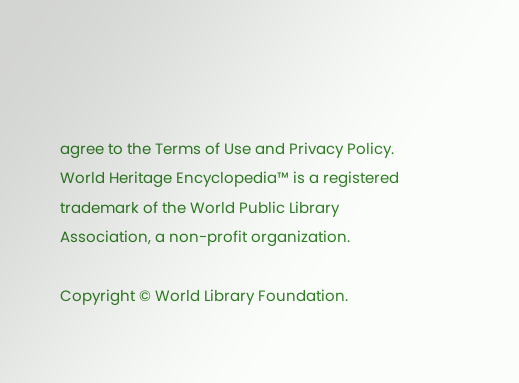agree to the Terms of Use and Privacy Policy. World Heritage Encyclopedia™ is a registered trademark of the World Public Library Association, a non-profit organization.

Copyright © World Library Foundation.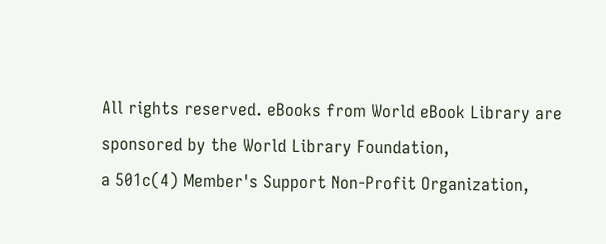All rights reserved. eBooks from World eBook Library are sponsored by the World Library Foundation,
a 501c(4) Member's Support Non-Profit Organization,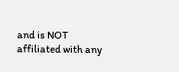and is NOT affiliated with any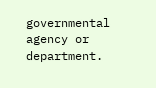governmental agency or department.